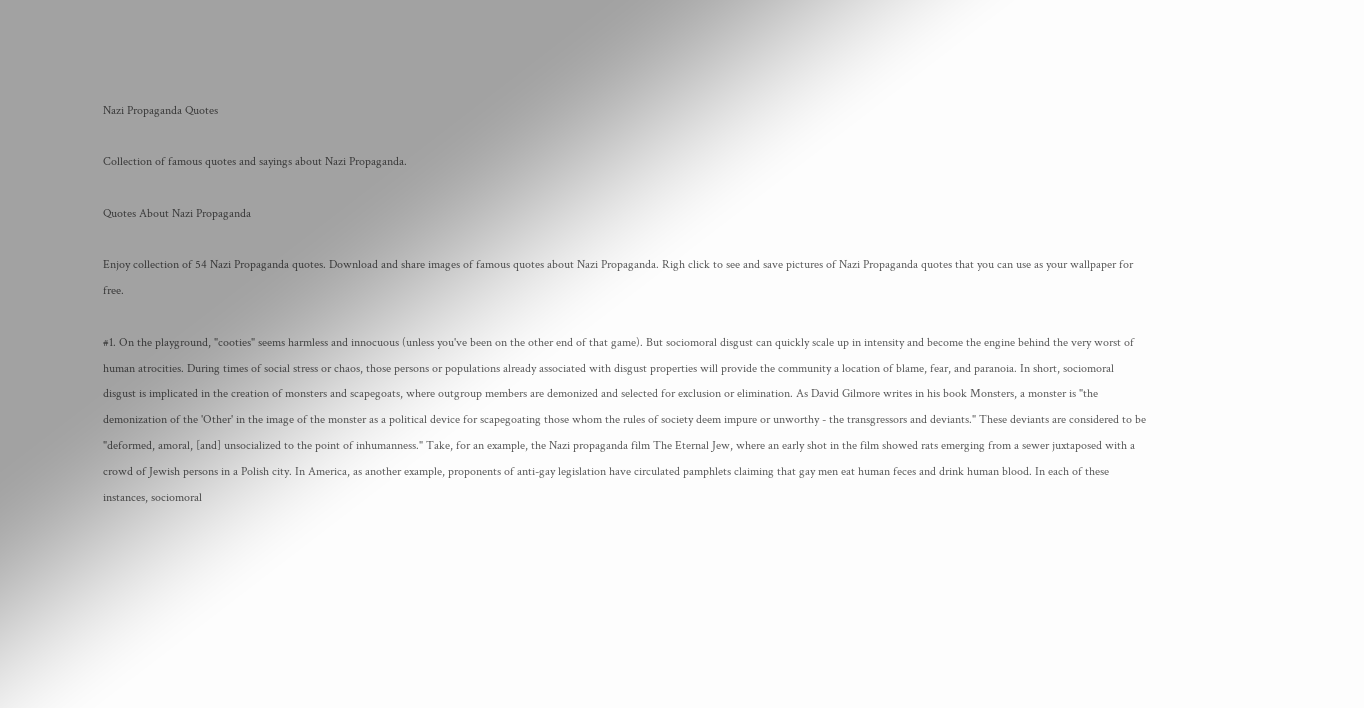Nazi Propaganda Quotes

Collection of famous quotes and sayings about Nazi Propaganda.

Quotes About Nazi Propaganda

Enjoy collection of 54 Nazi Propaganda quotes. Download and share images of famous quotes about Nazi Propaganda. Righ click to see and save pictures of Nazi Propaganda quotes that you can use as your wallpaper for free.

#1. On the playground, "cooties" seems harmless and innocuous (unless you've been on the other end of that game). But sociomoral disgust can quickly scale up in intensity and become the engine behind the very worst of human atrocities. During times of social stress or chaos, those persons or populations already associated with disgust properties will provide the community a location of blame, fear, and paranoia. In short, sociomoral disgust is implicated in the creation of monsters and scapegoats, where outgroup members are demonized and selected for exclusion or elimination. As David Gilmore writes in his book Monsters, a monster is "the demonization of the 'Other' in the image of the monster as a political device for scapegoating those whom the rules of society deem impure or unworthy - the transgressors and deviants." These deviants are considered to be "deformed, amoral, [and] unsocialized to the point of inhumanness." Take, for an example, the Nazi propaganda film The Eternal Jew, where an early shot in the film showed rats emerging from a sewer juxtaposed with a crowd of Jewish persons in a Polish city. In America, as another example, proponents of anti-gay legislation have circulated pamphlets claiming that gay men eat human feces and drink human blood. In each of these instances, sociomoral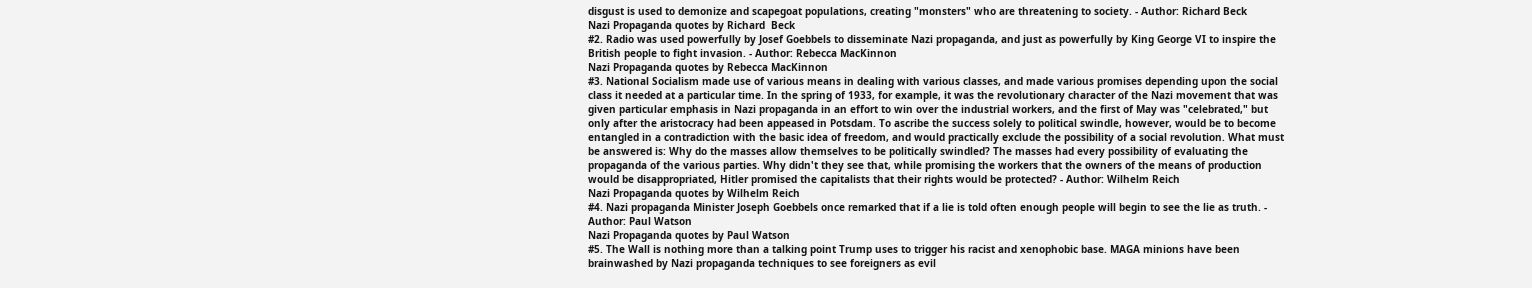disgust is used to demonize and scapegoat populations, creating "monsters" who are threatening to society. - Author: Richard Beck
Nazi Propaganda quotes by Richard  Beck
#2. Radio was used powerfully by Josef Goebbels to disseminate Nazi propaganda, and just as powerfully by King George VI to inspire the British people to fight invasion. - Author: Rebecca MacKinnon
Nazi Propaganda quotes by Rebecca MacKinnon
#3. National Socialism made use of various means in dealing with various classes, and made various promises depending upon the social class it needed at a particular time. In the spring of 1933, for example, it was the revolutionary character of the Nazi movement that was given particular emphasis in Nazi propaganda in an effort to win over the industrial workers, and the first of May was "celebrated," but only after the aristocracy had been appeased in Potsdam. To ascribe the success solely to political swindle, however, would be to become entangled in a contradiction with the basic idea of freedom, and would practically exclude the possibility of a social revolution. What must be answered is: Why do the masses allow themselves to be politically swindled? The masses had every possibility of evaluating the propaganda of the various parties. Why didn't they see that, while promising the workers that the owners of the means of production would be disappropriated, Hitler promised the capitalists that their rights would be protected? - Author: Wilhelm Reich
Nazi Propaganda quotes by Wilhelm Reich
#4. Nazi propaganda Minister Joseph Goebbels once remarked that if a lie is told often enough people will begin to see the lie as truth. - Author: Paul Watson
Nazi Propaganda quotes by Paul Watson
#5. The Wall is nothing more than a talking point Trump uses to trigger his racist and xenophobic base. MAGA minions have been brainwashed by Nazi propaganda techniques to see foreigners as evil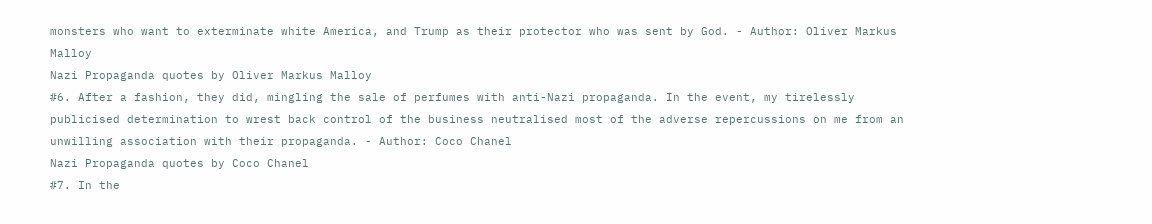monsters who want to exterminate white America, and Trump as their protector who was sent by God. - Author: Oliver Markus Malloy
Nazi Propaganda quotes by Oliver Markus Malloy
#6. After a fashion, they did, mingling the sale of perfumes with anti-Nazi propaganda. In the event, my tirelessly publicised determination to wrest back control of the business neutralised most of the adverse repercussions on me from an unwilling association with their propaganda. - Author: Coco Chanel
Nazi Propaganda quotes by Coco Chanel
#7. In the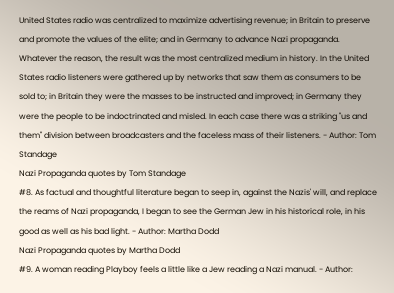United States radio was centralized to maximize advertising revenue; in Britain to preserve and promote the values of the elite; and in Germany to advance Nazi propaganda. Whatever the reason, the result was the most centralized medium in history. In the United States radio listeners were gathered up by networks that saw them as consumers to be sold to; in Britain they were the masses to be instructed and improved; in Germany they were the people to be indoctrinated and misled. In each case there was a striking "us and them" division between broadcasters and the faceless mass of their listeners. - Author: Tom Standage
Nazi Propaganda quotes by Tom Standage
#8. As factual and thoughtful literature began to seep in, against the Nazis' will, and replace the reams of Nazi propaganda, I began to see the German Jew in his historical role, in his good as well as his bad light. - Author: Martha Dodd
Nazi Propaganda quotes by Martha Dodd
#9. A woman reading Playboy feels a little like a Jew reading a Nazi manual. - Author: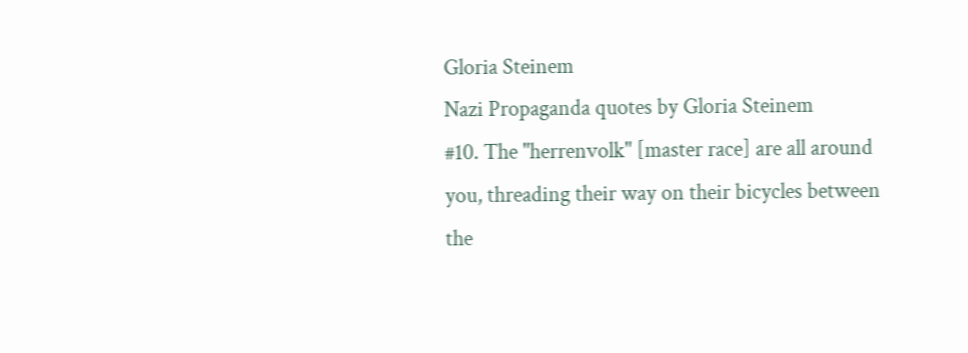Gloria Steinem
Nazi Propaganda quotes by Gloria Steinem
#10. The "herrenvolk" [master race] are all around you, threading their way on their bicycles between the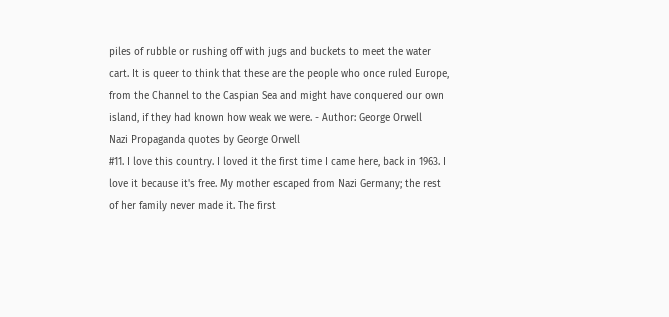piles of rubble or rushing off with jugs and buckets to meet the water cart. It is queer to think that these are the people who once ruled Europe, from the Channel to the Caspian Sea and might have conquered our own island, if they had known how weak we were. - Author: George Orwell
Nazi Propaganda quotes by George Orwell
#11. I love this country. I loved it the first time I came here, back in 1963. I love it because it's free. My mother escaped from Nazi Germany; the rest of her family never made it. The first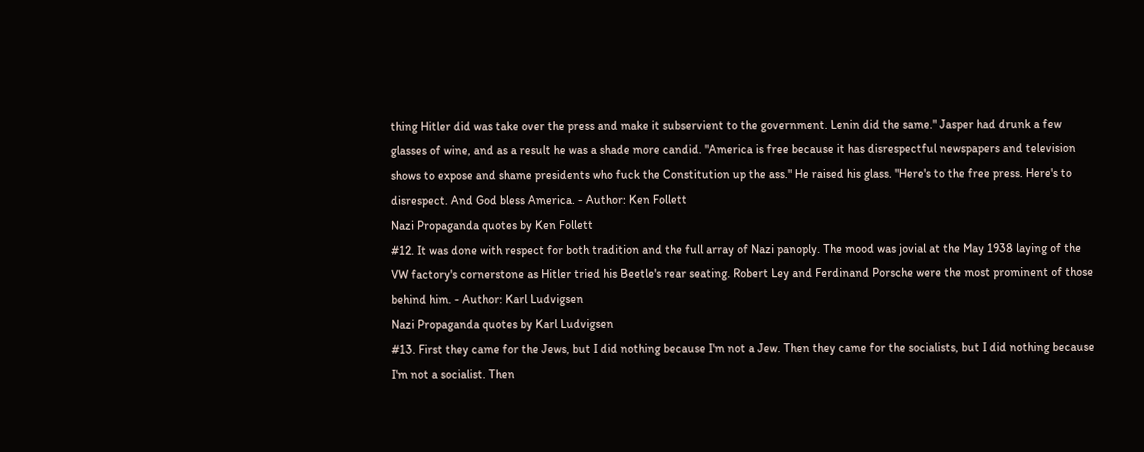thing Hitler did was take over the press and make it subservient to the government. Lenin did the same." Jasper had drunk a few glasses of wine, and as a result he was a shade more candid. "America is free because it has disrespectful newspapers and television shows to expose and shame presidents who fuck the Constitution up the ass." He raised his glass. "Here's to the free press. Here's to disrespect. And God bless America. - Author: Ken Follett
Nazi Propaganda quotes by Ken Follett
#12. It was done with respect for both tradition and the full array of Nazi panoply. The mood was jovial at the May 1938 laying of the VW factory's cornerstone as Hitler tried his Beetle's rear seating. Robert Ley and Ferdinand Porsche were the most prominent of those behind him. - Author: Karl Ludvigsen
Nazi Propaganda quotes by Karl Ludvigsen
#13. First they came for the Jews, but I did nothing because I'm not a Jew. Then they came for the socialists, but I did nothing because I'm not a socialist. Then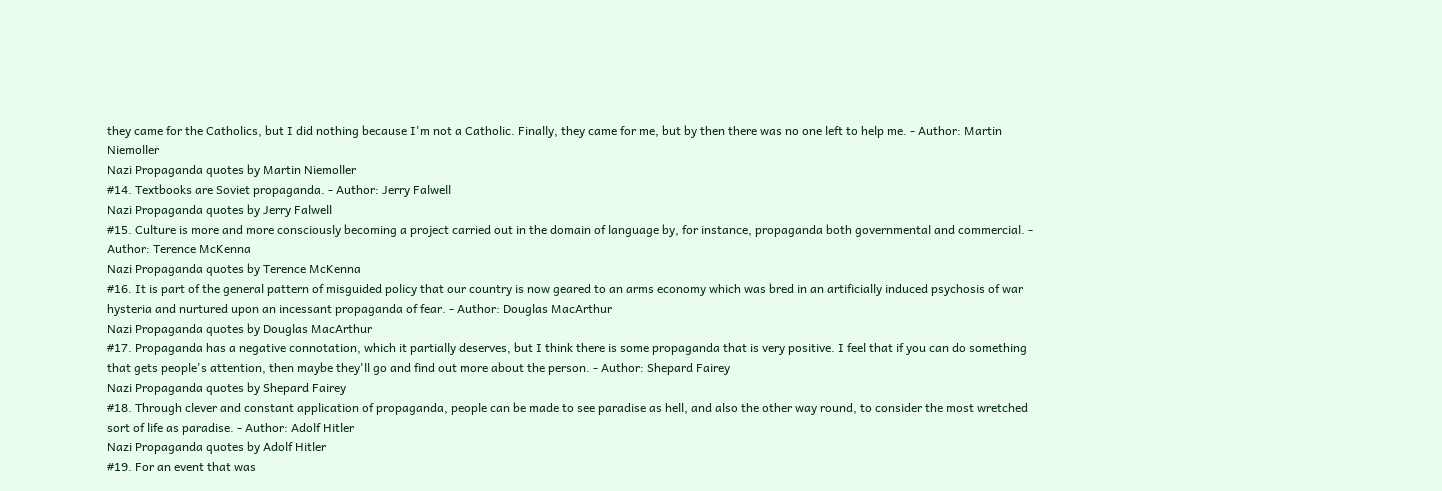they came for the Catholics, but I did nothing because I'm not a Catholic. Finally, they came for me, but by then there was no one left to help me. - Author: Martin Niemoller
Nazi Propaganda quotes by Martin Niemoller
#14. Textbooks are Soviet propaganda. - Author: Jerry Falwell
Nazi Propaganda quotes by Jerry Falwell
#15. Culture is more and more consciously becoming a project carried out in the domain of language by, for instance, propaganda both governmental and commercial. - Author: Terence McKenna
Nazi Propaganda quotes by Terence McKenna
#16. It is part of the general pattern of misguided policy that our country is now geared to an arms economy which was bred in an artificially induced psychosis of war hysteria and nurtured upon an incessant propaganda of fear. - Author: Douglas MacArthur
Nazi Propaganda quotes by Douglas MacArthur
#17. Propaganda has a negative connotation, which it partially deserves, but I think there is some propaganda that is very positive. I feel that if you can do something that gets people's attention, then maybe they'll go and find out more about the person. - Author: Shepard Fairey
Nazi Propaganda quotes by Shepard Fairey
#18. Through clever and constant application of propaganda, people can be made to see paradise as hell, and also the other way round, to consider the most wretched sort of life as paradise. - Author: Adolf Hitler
Nazi Propaganda quotes by Adolf Hitler
#19. For an event that was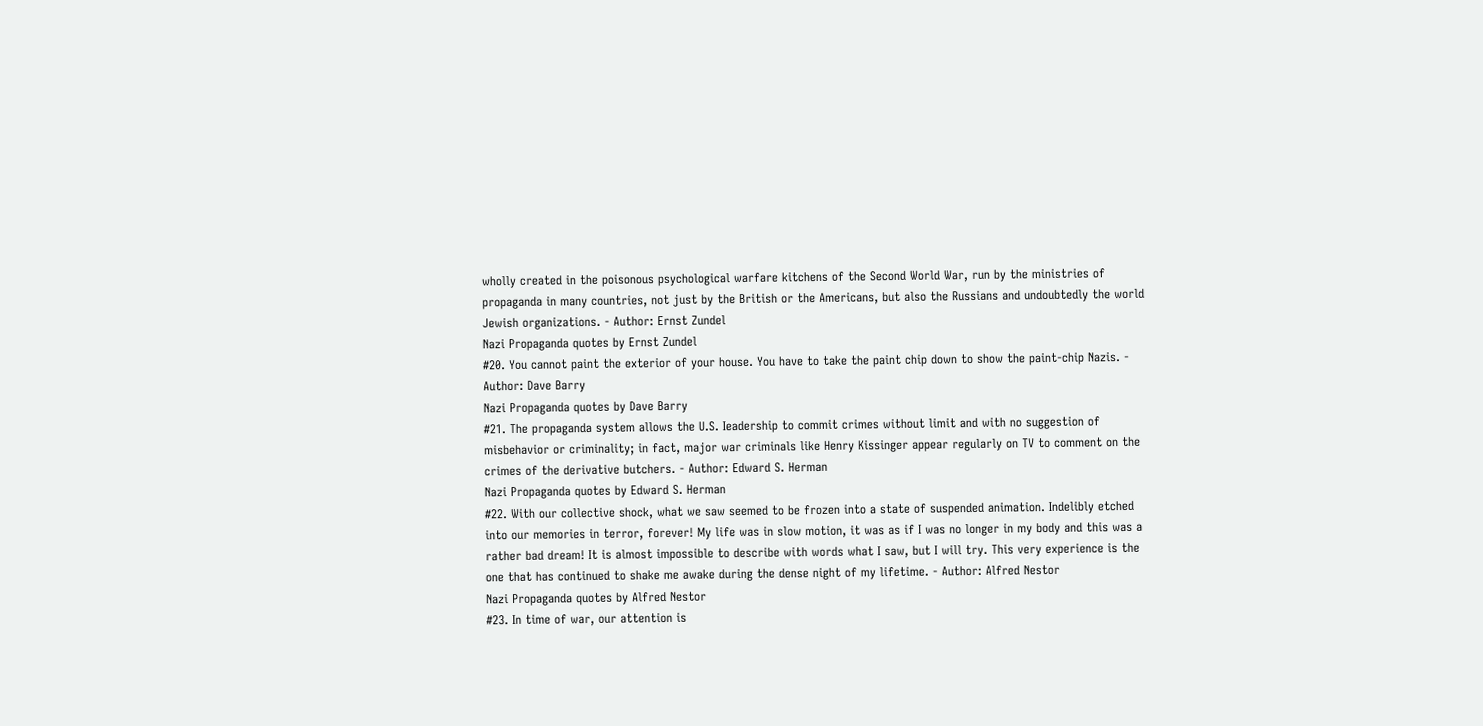wholly created in the poisonous psychological warfare kitchens of the Second World War, run by the ministries of propaganda in many countries, not just by the British or the Americans, but also the Russians and undoubtedly the world Jewish organizations. - Author: Ernst Zundel
Nazi Propaganda quotes by Ernst Zundel
#20. You cannot paint the exterior of your house. You have to take the paint chip down to show the paint-chip Nazis. - Author: Dave Barry
Nazi Propaganda quotes by Dave Barry
#21. The propaganda system allows the U.S. Ieadership to commit crimes without limit and with no suggestion of misbehavior or criminality; in fact, major war criminals like Henry Kissinger appear regularly on TV to comment on the crimes of the derivative butchers. - Author: Edward S. Herman
Nazi Propaganda quotes by Edward S. Herman
#22. With our collective shock, what we saw seemed to be frozen into a state of suspended animation. Indelibly etched into our memories in terror, forever! My life was in slow motion, it was as if I was no longer in my body and this was a rather bad dream! It is almost impossible to describe with words what I saw, but I will try. This very experience is the one that has continued to shake me awake during the dense night of my lifetime. - Author: Alfred Nestor
Nazi Propaganda quotes by Alfred Nestor
#23. In time of war, our attention is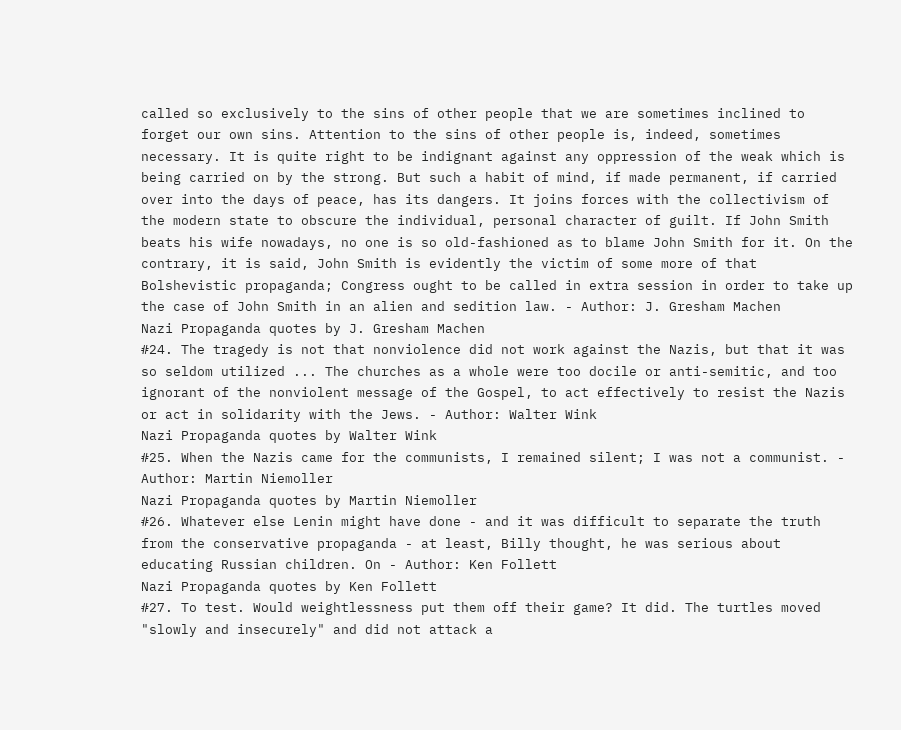called so exclusively to the sins of other people that we are sometimes inclined to forget our own sins. Attention to the sins of other people is, indeed, sometimes necessary. It is quite right to be indignant against any oppression of the weak which is being carried on by the strong. But such a habit of mind, if made permanent, if carried over into the days of peace, has its dangers. It joins forces with the collectivism of the modern state to obscure the individual, personal character of guilt. If John Smith beats his wife nowadays, no one is so old-fashioned as to blame John Smith for it. On the contrary, it is said, John Smith is evidently the victim of some more of that Bolshevistic propaganda; Congress ought to be called in extra session in order to take up the case of John Smith in an alien and sedition law. - Author: J. Gresham Machen
Nazi Propaganda quotes by J. Gresham Machen
#24. The tragedy is not that nonviolence did not work against the Nazis, but that it was so seldom utilized ... The churches as a whole were too docile or anti-semitic, and too ignorant of the nonviolent message of the Gospel, to act effectively to resist the Nazis or act in solidarity with the Jews. - Author: Walter Wink
Nazi Propaganda quotes by Walter Wink
#25. When the Nazis came for the communists, I remained silent; I was not a communist. - Author: Martin Niemoller
Nazi Propaganda quotes by Martin Niemoller
#26. Whatever else Lenin might have done - and it was difficult to separate the truth from the conservative propaganda - at least, Billy thought, he was serious about educating Russian children. On - Author: Ken Follett
Nazi Propaganda quotes by Ken Follett
#27. To test. Would weightlessness put them off their game? It did. The turtles moved "slowly and insecurely" and did not attack a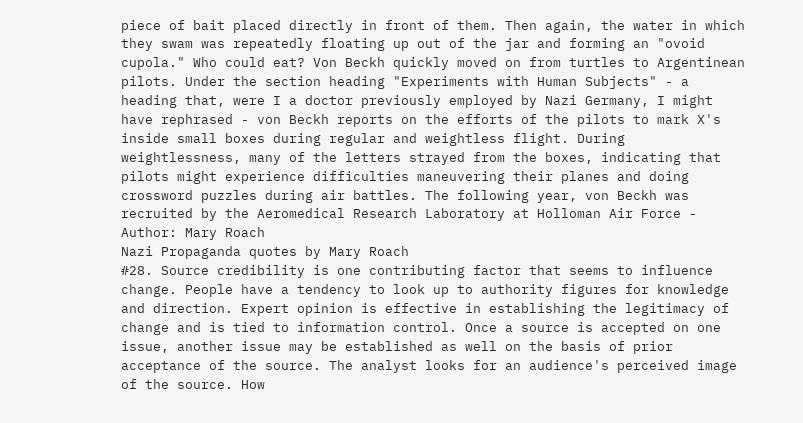piece of bait placed directly in front of them. Then again, the water in which they swam was repeatedly floating up out of the jar and forming an "ovoid cupola." Who could eat? Von Beckh quickly moved on from turtles to Argentinean pilots. Under the section heading "Experiments with Human Subjects" - a heading that, were I a doctor previously employed by Nazi Germany, I might have rephrased - von Beckh reports on the efforts of the pilots to mark X's inside small boxes during regular and weightless flight. During weightlessness, many of the letters strayed from the boxes, indicating that pilots might experience difficulties maneuvering their planes and doing crossword puzzles during air battles. The following year, von Beckh was recruited by the Aeromedical Research Laboratory at Holloman Air Force - Author: Mary Roach
Nazi Propaganda quotes by Mary Roach
#28. Source credibility is one contributing factor that seems to influence change. People have a tendency to look up to authority figures for knowledge and direction. Expert opinion is effective in establishing the legitimacy of change and is tied to information control. Once a source is accepted on one issue, another issue may be established as well on the basis of prior acceptance of the source. The analyst looks for an audience's perceived image of the source. How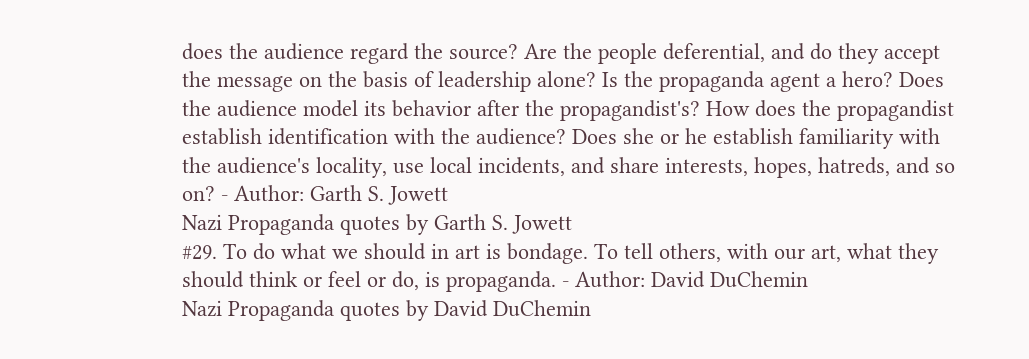does the audience regard the source? Are the people deferential, and do they accept the message on the basis of leadership alone? Is the propaganda agent a hero? Does the audience model its behavior after the propagandist's? How does the propagandist establish identification with the audience? Does she or he establish familiarity with the audience's locality, use local incidents, and share interests, hopes, hatreds, and so on? - Author: Garth S. Jowett
Nazi Propaganda quotes by Garth S. Jowett
#29. To do what we should in art is bondage. To tell others, with our art, what they should think or feel or do, is propaganda. - Author: David DuChemin
Nazi Propaganda quotes by David DuChemin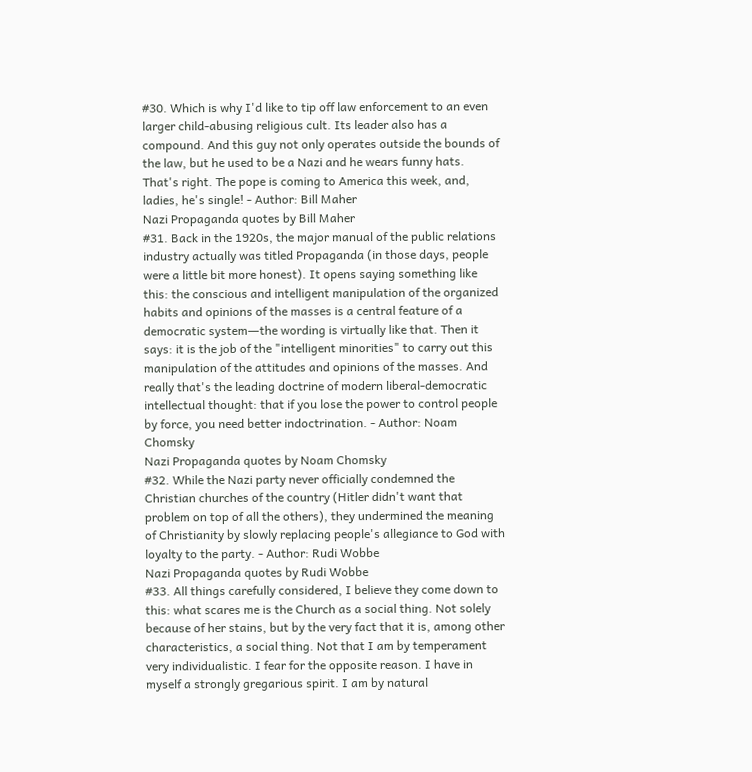#30. Which is why I'd like to tip off law enforcement to an even larger child-abusing religious cult. Its leader also has a compound. And this guy not only operates outside the bounds of the law, but he used to be a Nazi and he wears funny hats. That's right. The pope is coming to America this week, and, ladies, he's single! - Author: Bill Maher
Nazi Propaganda quotes by Bill Maher
#31. Back in the 1920s, the major manual of the public relations industry actually was titled Propaganda (in those days, people were a little bit more honest). It opens saying something like this: the conscious and intelligent manipulation of the organized habits and opinions of the masses is a central feature of a democratic system―the wording is virtually like that. Then it says: it is the job of the "intelligent minorities" to carry out this manipulation of the attitudes and opinions of the masses. And really that's the leading doctrine of modern liberal-democratic intellectual thought: that if you lose the power to control people by force, you need better indoctrination. - Author: Noam Chomsky
Nazi Propaganda quotes by Noam Chomsky
#32. While the Nazi party never officially condemned the Christian churches of the country (Hitler didn't want that problem on top of all the others), they undermined the meaning of Christianity by slowly replacing people's allegiance to God with loyalty to the party. - Author: Rudi Wobbe
Nazi Propaganda quotes by Rudi Wobbe
#33. All things carefully considered, I believe they come down to this: what scares me is the Church as a social thing. Not solely because of her stains, but by the very fact that it is, among other characteristics, a social thing. Not that I am by temperament very individualistic. I fear for the opposite reason. I have in myself a strongly gregarious spirit. I am by natural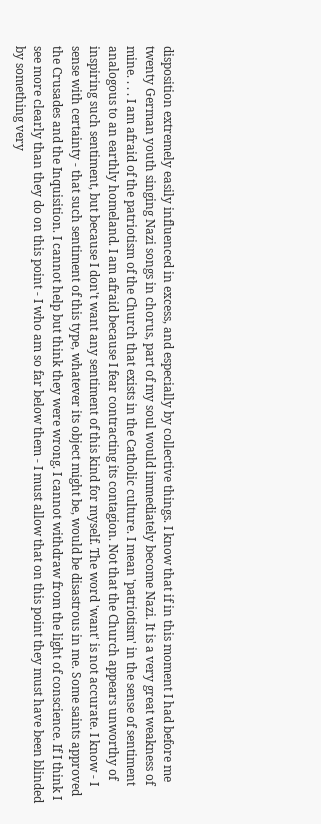disposition extremely easily influenced in excess, and especially by collective things. I know that if in this moment I had before me twenty German youth singing Nazi songs in chorus, part of my soul would immediately become Nazi. It is a very great weakness of mine. . . . I am afraid of the patriotism of the Church that exists in the Catholic culture. I mean 'patriotism' in the sense of sentiment analogous to an earthly homeland. I am afraid because I fear contracting its contagion. Not that the Church appears unworthy of inspiring such sentiment, but because I don't want any sentiment of this kind for myself. The word 'want' is not accurate. I know - I sense with certainty - that such sentiment of this type, whatever its object might be, would be disastrous in me. Some saints approved the Crusades and the Inquisition. I cannot help but think they were wrong. I cannot withdraw from the light of conscience. If I think I see more clearly than they do on this point - I who am so far below them - I must allow that on this point they must have been blinded by something very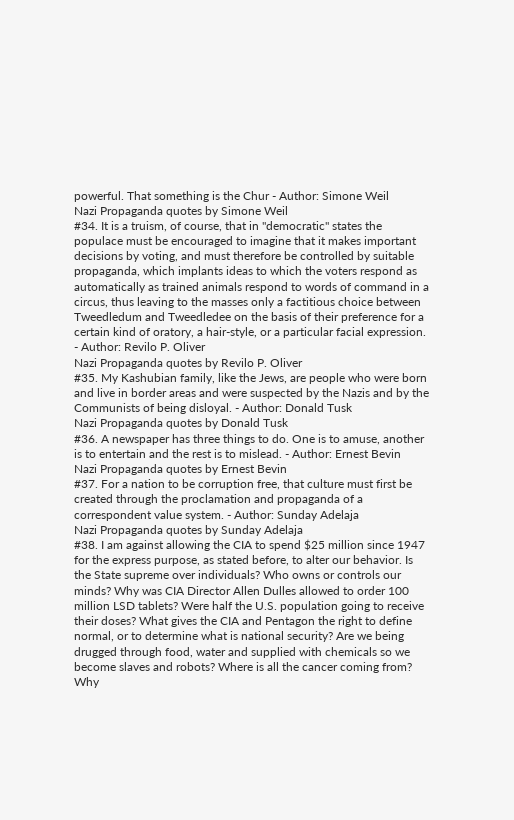powerful. That something is the Chur - Author: Simone Weil
Nazi Propaganda quotes by Simone Weil
#34. It is a truism, of course, that in "democratic" states the populace must be encouraged to imagine that it makes important decisions by voting, and must therefore be controlled by suitable propaganda, which implants ideas to which the voters respond as automatically as trained animals respond to words of command in a circus, thus leaving to the masses only a factitious choice between Tweedledum and Tweedledee on the basis of their preference for a certain kind of oratory, a hair-style, or a particular facial expression. - Author: Revilo P. Oliver
Nazi Propaganda quotes by Revilo P. Oliver
#35. My Kashubian family, like the Jews, are people who were born and live in border areas and were suspected by the Nazis and by the Communists of being disloyal. - Author: Donald Tusk
Nazi Propaganda quotes by Donald Tusk
#36. A newspaper has three things to do. One is to amuse, another is to entertain and the rest is to mislead. - Author: Ernest Bevin
Nazi Propaganda quotes by Ernest Bevin
#37. For a nation to be corruption free, that culture must first be created through the proclamation and propaganda of a correspondent value system. - Author: Sunday Adelaja
Nazi Propaganda quotes by Sunday Adelaja
#38. I am against allowing the CIA to spend $25 million since 1947 for the express purpose, as stated before, to alter our behavior. Is the State supreme over individuals? Who owns or controls our minds? Why was CIA Director Allen Dulles allowed to order 100 million LSD tablets? Were half the U.S. population going to receive their doses? What gives the CIA and Pentagon the right to define normal, or to determine what is national security? Are we being drugged through food, water and supplied with chemicals so we become slaves and robots? Where is all the cancer coming from? Why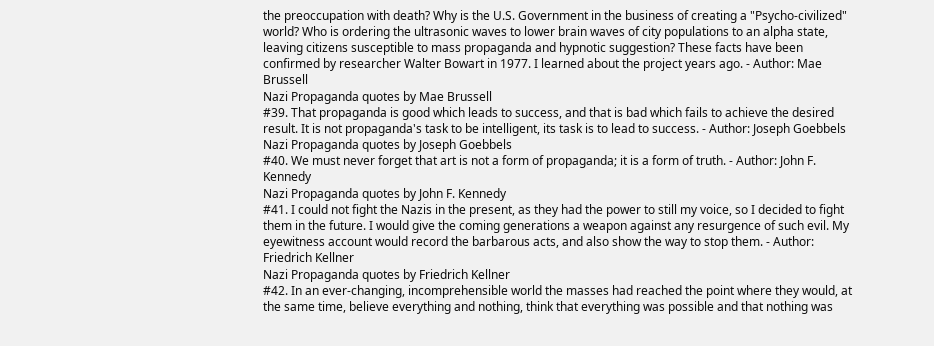the preoccupation with death? Why is the U.S. Government in the business of creating a "Psycho-civilized" world? Who is ordering the ultrasonic waves to lower brain waves of city populations to an alpha state, leaving citizens susceptible to mass propaganda and hypnotic suggestion? These facts have been confirmed by researcher Walter Bowart in 1977. I learned about the project years ago. - Author: Mae Brussell
Nazi Propaganda quotes by Mae Brussell
#39. That propaganda is good which leads to success, and that is bad which fails to achieve the desired result. It is not propaganda's task to be intelligent, its task is to lead to success. - Author: Joseph Goebbels
Nazi Propaganda quotes by Joseph Goebbels
#40. We must never forget that art is not a form of propaganda; it is a form of truth. - Author: John F. Kennedy
Nazi Propaganda quotes by John F. Kennedy
#41. I could not fight the Nazis in the present, as they had the power to still my voice, so I decided to fight them in the future. I would give the coming generations a weapon against any resurgence of such evil. My eyewitness account would record the barbarous acts, and also show the way to stop them. - Author: Friedrich Kellner
Nazi Propaganda quotes by Friedrich Kellner
#42. In an ever-changing, incomprehensible world the masses had reached the point where they would, at the same time, believe everything and nothing, think that everything was possible and that nothing was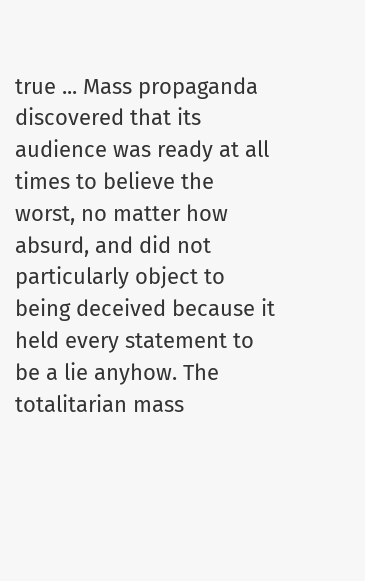true ... Mass propaganda discovered that its audience was ready at all times to believe the worst, no matter how absurd, and did not particularly object to being deceived because it held every statement to be a lie anyhow. The totalitarian mass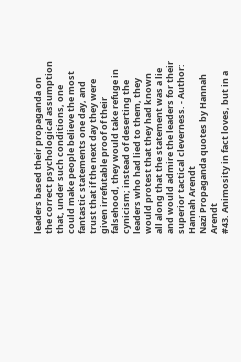leaders based their propaganda on the correct psychological assumption that, under such conditions, one could make people believe the most fantastic statements one day, and trust that if the next day they were given irrefutable proof of their falsehood, they would take refuge in cynicism; instead of deserting the leaders who had lied to them, they would protest that they had known all along that the statement was a lie and would admire the leaders for their superior tactical cleverness. - Author: Hannah Arendt
Nazi Propaganda quotes by Hannah Arendt
#43. Animosity in fact loves, but in a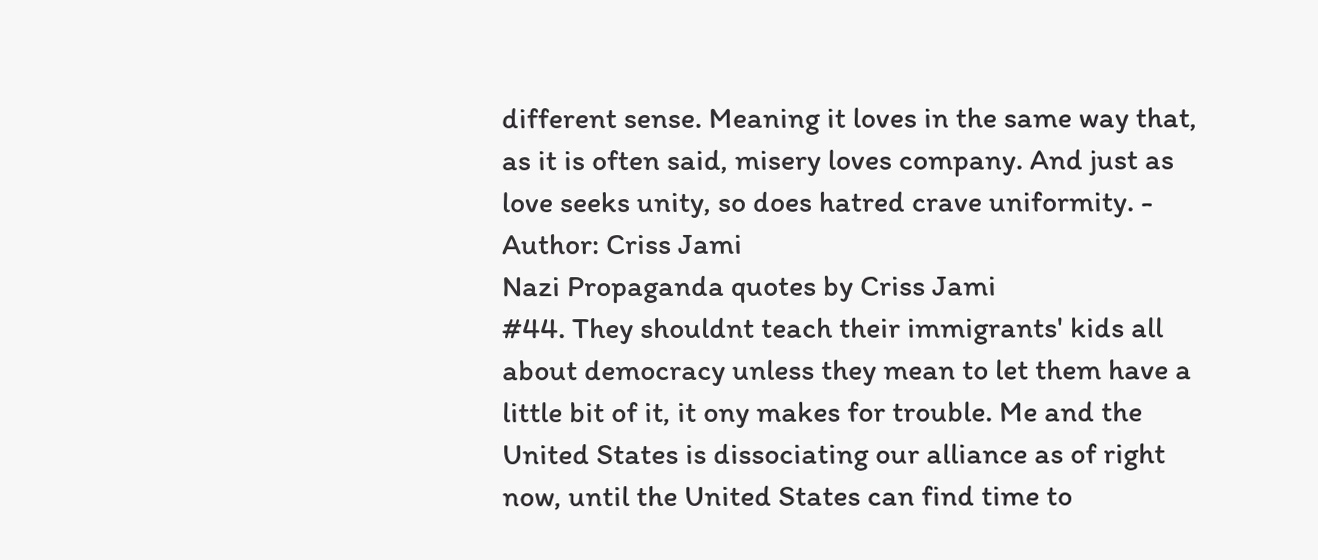different sense. Meaning it loves in the same way that, as it is often said, misery loves company. And just as love seeks unity, so does hatred crave uniformity. - Author: Criss Jami
Nazi Propaganda quotes by Criss Jami
#44. They shouldnt teach their immigrants' kids all about democracy unless they mean to let them have a little bit of it, it ony makes for trouble. Me and the United States is dissociating our alliance as of right now, until the United States can find time to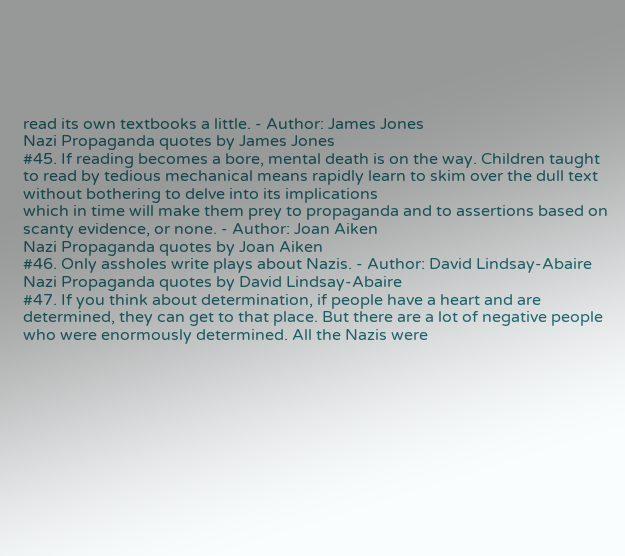read its own textbooks a little. - Author: James Jones
Nazi Propaganda quotes by James Jones
#45. If reading becomes a bore, mental death is on the way. Children taught to read by tedious mechanical means rapidly learn to skim over the dull text without bothering to delve into its implications
which in time will make them prey to propaganda and to assertions based on scanty evidence, or none. - Author: Joan Aiken
Nazi Propaganda quotes by Joan Aiken
#46. Only assholes write plays about Nazis. - Author: David Lindsay-Abaire
Nazi Propaganda quotes by David Lindsay-Abaire
#47. If you think about determination, if people have a heart and are determined, they can get to that place. But there are a lot of negative people who were enormously determined. All the Nazis were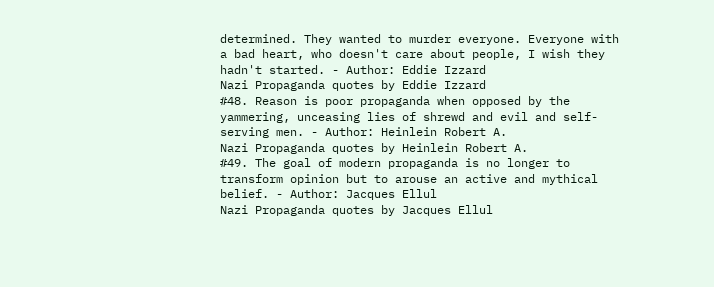determined. They wanted to murder everyone. Everyone with a bad heart, who doesn't care about people, I wish they hadn't started. - Author: Eddie Izzard
Nazi Propaganda quotes by Eddie Izzard
#48. Reason is poor propaganda when opposed by the yammering, unceasing lies of shrewd and evil and self-serving men. - Author: Heinlein Robert A.
Nazi Propaganda quotes by Heinlein Robert A.
#49. The goal of modern propaganda is no longer to transform opinion but to arouse an active and mythical belief. - Author: Jacques Ellul
Nazi Propaganda quotes by Jacques Ellul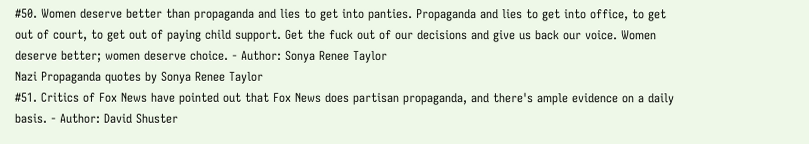#50. Women deserve better than propaganda and lies to get into panties. Propaganda and lies to get into office, to get out of court, to get out of paying child support. Get the fuck out of our decisions and give us back our voice. Women deserve better; women deserve choice. - Author: Sonya Renee Taylor
Nazi Propaganda quotes by Sonya Renee Taylor
#51. Critics of Fox News have pointed out that Fox News does partisan propaganda, and there's ample evidence on a daily basis. - Author: David Shuster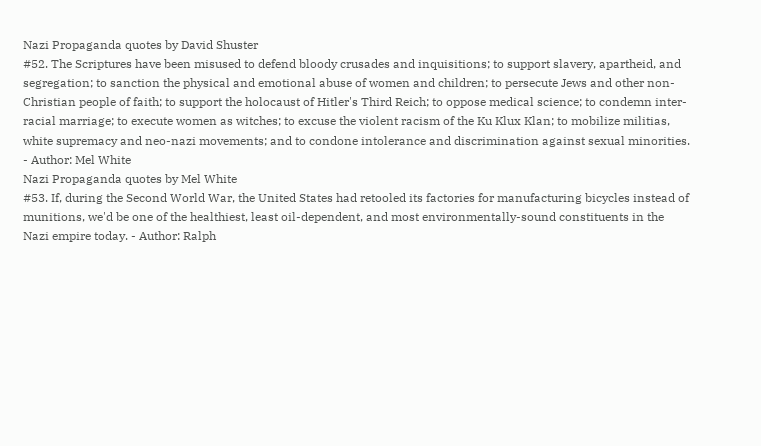Nazi Propaganda quotes by David Shuster
#52. The Scriptures have been misused to defend bloody crusades and inquisitions; to support slavery, apartheid, and segregation; to sanction the physical and emotional abuse of women and children; to persecute Jews and other non-Christian people of faith; to support the holocaust of Hitler's Third Reich; to oppose medical science; to condemn inter-racial marriage; to execute women as witches; to excuse the violent racism of the Ku Klux Klan; to mobilize militias, white supremacy and neo-nazi movements; and to condone intolerance and discrimination against sexual minorities. - Author: Mel White
Nazi Propaganda quotes by Mel White
#53. If, during the Second World War, the United States had retooled its factories for manufacturing bicycles instead of munitions, we'd be one of the healthiest, least oil-dependent, and most environmentally-sound constituents in the Nazi empire today. - Author: Ralph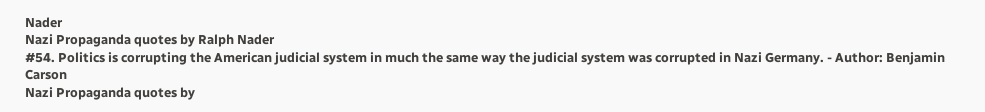Nader
Nazi Propaganda quotes by Ralph Nader
#54. Politics is corrupting the American judicial system in much the same way the judicial system was corrupted in Nazi Germany. - Author: Benjamin Carson
Nazi Propaganda quotes by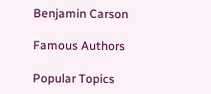Benjamin Carson

Famous Authors

Popular Topics